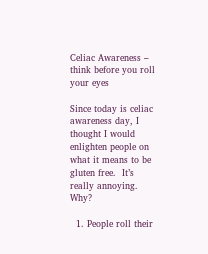Celiac Awareness – think before you roll your eyes

Since today is celiac awareness day, I thought I would enlighten people on what it means to be gluten free.  It’s really annoying.  Why?

  1. People roll their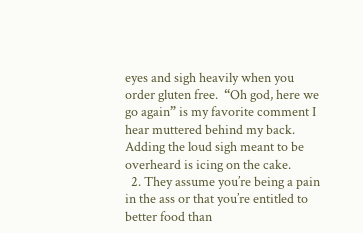eyes and sigh heavily when you order gluten free.  “Oh god, here we go again” is my favorite comment I hear muttered behind my back.  Adding the loud sigh meant to be overheard is icing on the cake.
  2. They assume you’re being a pain in the ass or that you’re entitled to better food than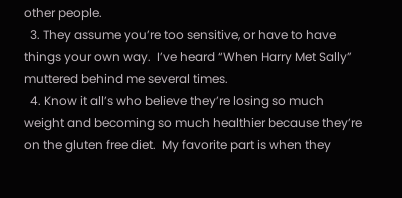other people.
  3. They assume you’re too sensitive, or have to have things your own way.  I’ve heard “When Harry Met Sally” muttered behind me several times.
  4. Know it all’s who believe they’re losing so much weight and becoming so much healthier because they’re on the gluten free diet.  My favorite part is when they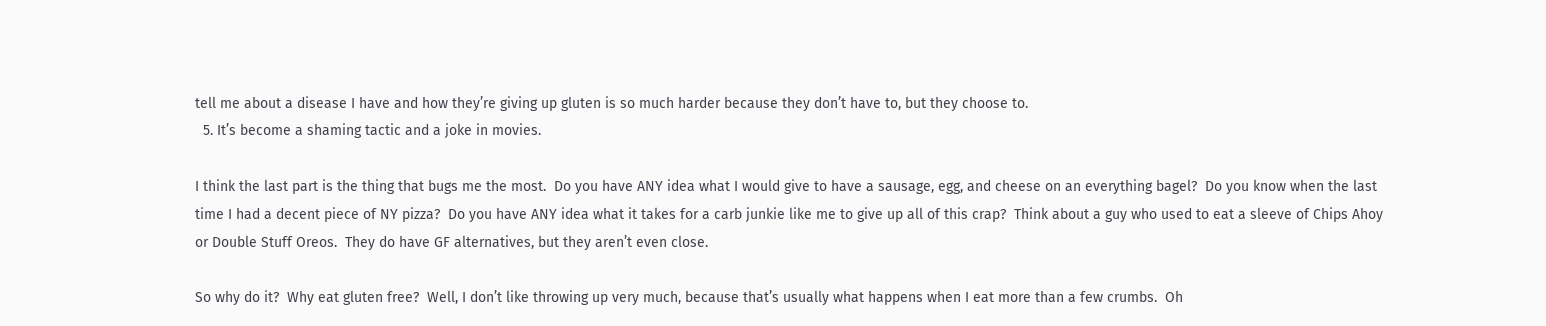tell me about a disease I have and how they’re giving up gluten is so much harder because they don’t have to, but they choose to.
  5. It’s become a shaming tactic and a joke in movies.

I think the last part is the thing that bugs me the most.  Do you have ANY idea what I would give to have a sausage, egg, and cheese on an everything bagel?  Do you know when the last time I had a decent piece of NY pizza?  Do you have ANY idea what it takes for a carb junkie like me to give up all of this crap?  Think about a guy who used to eat a sleeve of Chips Ahoy or Double Stuff Oreos.  They do have GF alternatives, but they aren’t even close.

So why do it?  Why eat gluten free?  Well, I don’t like throwing up very much, because that’s usually what happens when I eat more than a few crumbs.  Oh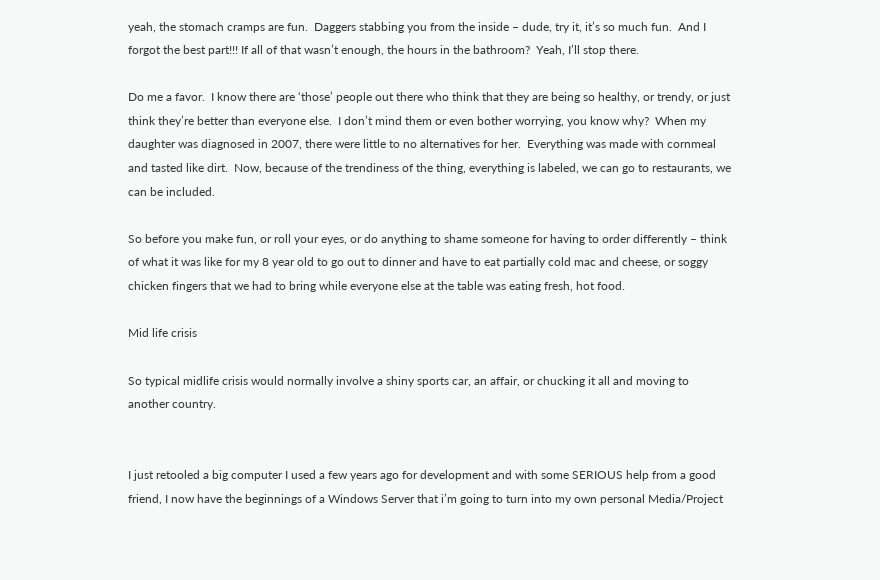yeah, the stomach cramps are fun.  Daggers stabbing you from the inside – dude, try it, it’s so much fun.  And I forgot the best part!!! If all of that wasn’t enough, the hours in the bathroom?  Yeah, I’ll stop there.

Do me a favor.  I know there are ‘those’ people out there who think that they are being so healthy, or trendy, or just think they’re better than everyone else.  I don’t mind them or even bother worrying, you know why?  When my daughter was diagnosed in 2007, there were little to no alternatives for her.  Everything was made with cornmeal and tasted like dirt.  Now, because of the trendiness of the thing, everything is labeled, we can go to restaurants, we can be included.

So before you make fun, or roll your eyes, or do anything to shame someone for having to order differently – think of what it was like for my 8 year old to go out to dinner and have to eat partially cold mac and cheese, or soggy chicken fingers that we had to bring while everyone else at the table was eating fresh, hot food.

Mid life crisis

So typical midlife crisis would normally involve a shiny sports car, an affair, or chucking it all and moving to another country.


I just retooled a big computer I used a few years ago for development and with some SERIOUS help from a good friend, I now have the beginnings of a Windows Server that i’m going to turn into my own personal Media/Project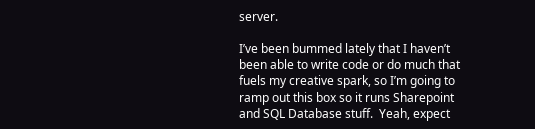server.

I’ve been bummed lately that I haven’t been able to write code or do much that fuels my creative spark, so I’m going to ramp out this box so it runs Sharepoint and SQL Database stuff.  Yeah, expect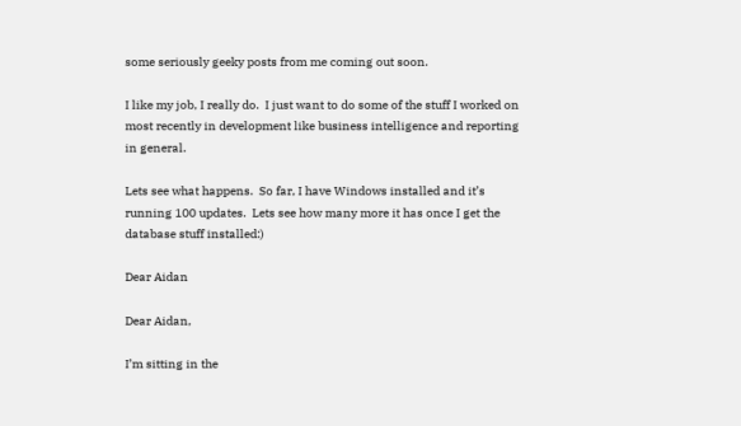some seriously geeky posts from me coming out soon.

I like my job, I really do.  I just want to do some of the stuff I worked on most recently in development like business intelligence and reporting in general.

Lets see what happens.  So far, I have Windows installed and it’s running 100 updates.  Lets see how many more it has once I get the database stuff installed:)

Dear Aidan

Dear Aidan,

I’m sitting in the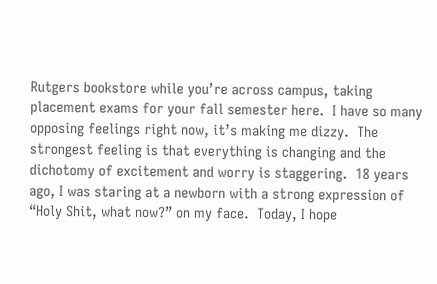Rutgers bookstore while you’re across campus, taking placement exams for your fall semester here.  I have so many opposing feelings right now, it’s making me dizzy.  The strongest feeling is that everything is changing and the dichotomy of excitement and worry is staggering.  18 years ago, I was staring at a newborn with a strong expression of “Holy Shit, what now?” on my face.  Today, I hope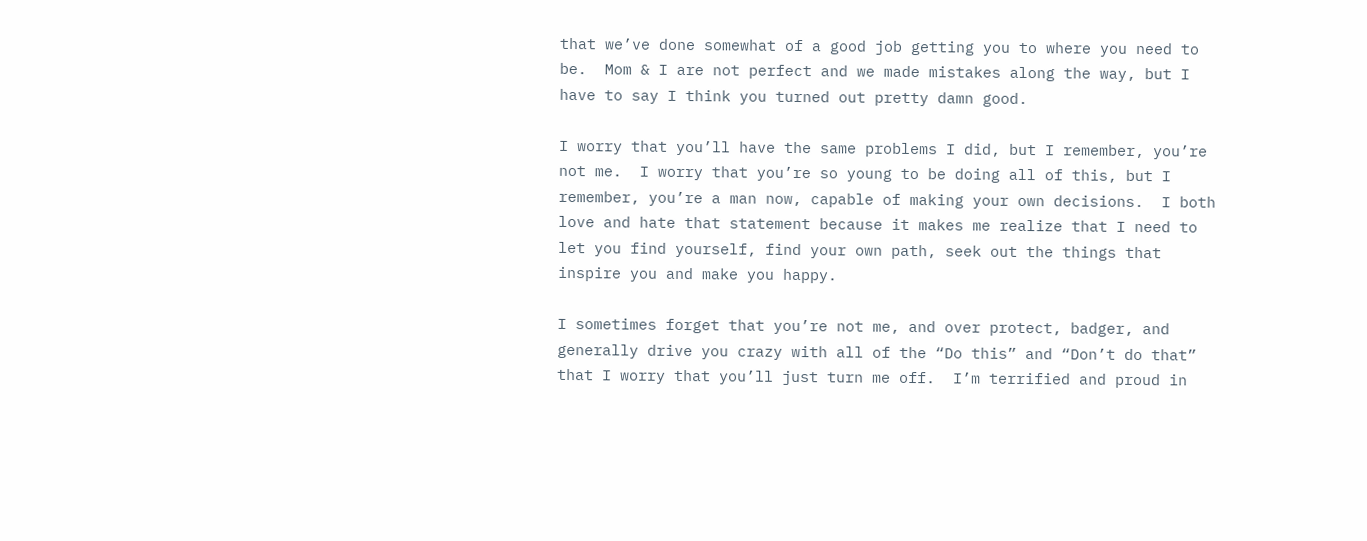that we’ve done somewhat of a good job getting you to where you need to be.  Mom & I are not perfect and we made mistakes along the way, but I have to say I think you turned out pretty damn good.

I worry that you’ll have the same problems I did, but I remember, you’re not me.  I worry that you’re so young to be doing all of this, but I remember, you’re a man now, capable of making your own decisions.  I both love and hate that statement because it makes me realize that I need to let you find yourself, find your own path, seek out the things that inspire you and make you happy.

I sometimes forget that you’re not me, and over protect, badger, and generally drive you crazy with all of the “Do this” and “Don’t do that” that I worry that you’ll just turn me off.  I’m terrified and proud in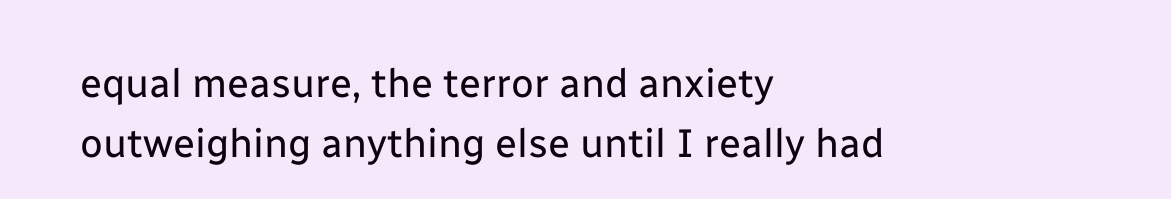equal measure, the terror and anxiety outweighing anything else until I really had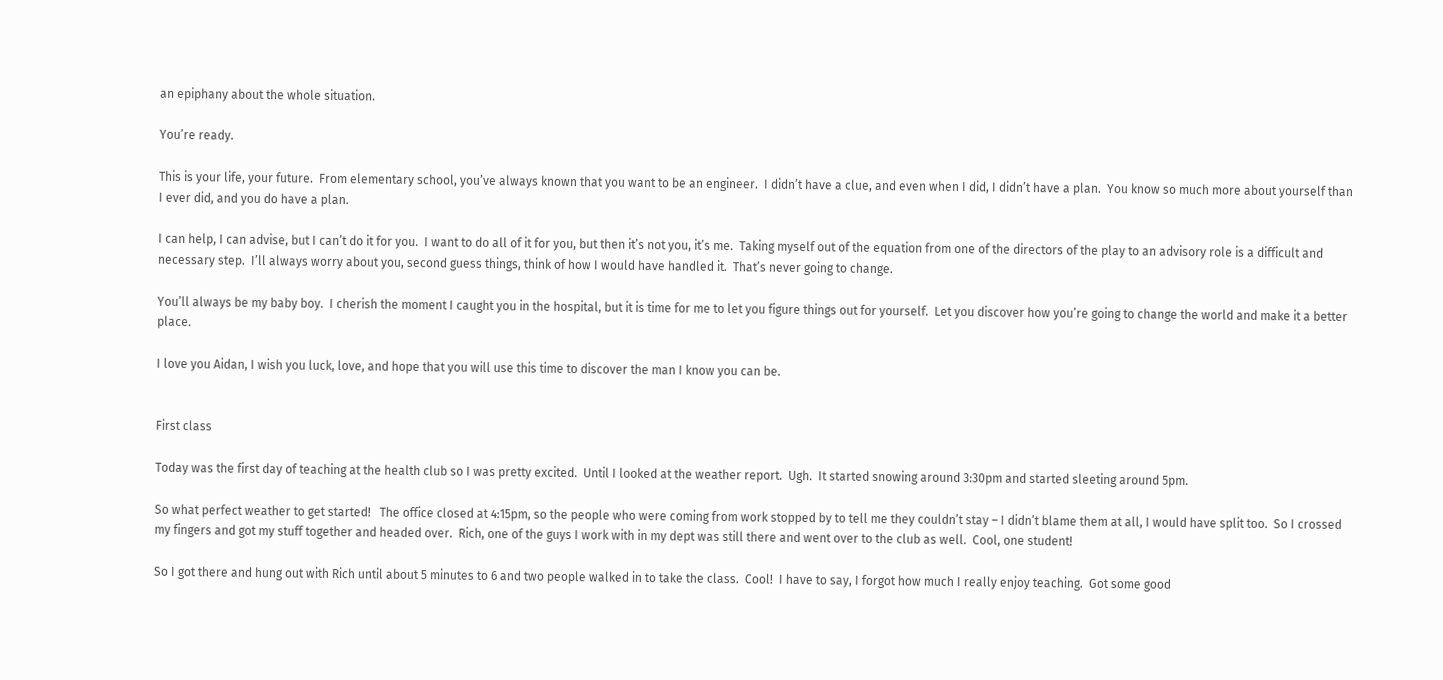an epiphany about the whole situation.

You’re ready.

This is your life, your future.  From elementary school, you’ve always known that you want to be an engineer.  I didn’t have a clue, and even when I did, I didn’t have a plan.  You know so much more about yourself than I ever did, and you do have a plan.

I can help, I can advise, but I can’t do it for you.  I want to do all of it for you, but then it’s not you, it’s me.  Taking myself out of the equation from one of the directors of the play to an advisory role is a difficult and necessary step.  I’ll always worry about you, second guess things, think of how I would have handled it.  That’s never going to change.

You’ll always be my baby boy.  I cherish the moment I caught you in the hospital, but it is time for me to let you figure things out for yourself.  Let you discover how you’re going to change the world and make it a better place.

I love you Aidan, I wish you luck, love, and hope that you will use this time to discover the man I know you can be.


First class

Today was the first day of teaching at the health club so I was pretty excited.  Until I looked at the weather report.  Ugh.  It started snowing around 3:30pm and started sleeting around 5pm.

So what perfect weather to get started!   The office closed at 4:15pm, so the people who were coming from work stopped by to tell me they couldn’t stay – I didn’t blame them at all, I would have split too.  So I crossed my fingers and got my stuff together and headed over.  Rich, one of the guys I work with in my dept was still there and went over to the club as well.  Cool, one student!

So I got there and hung out with Rich until about 5 minutes to 6 and two people walked in to take the class.  Cool!  I have to say, I forgot how much I really enjoy teaching.  Got some good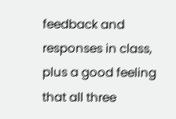feedback and responses in class, plus a good feeling that all three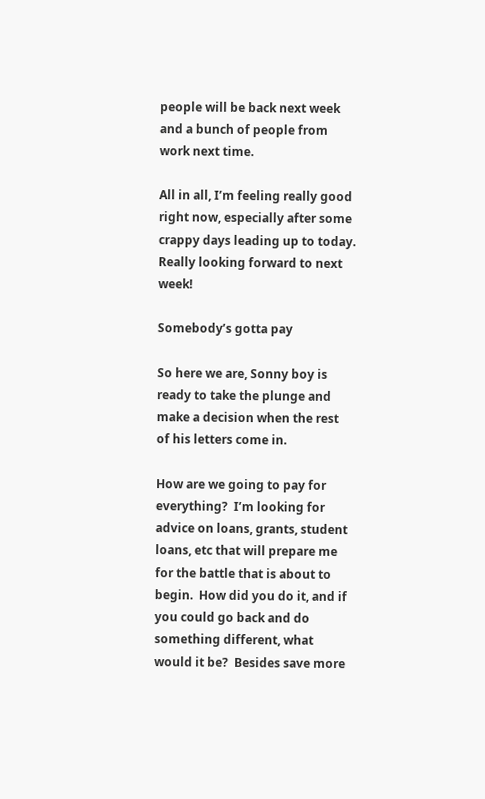people will be back next week and a bunch of people from work next time.

All in all, I’m feeling really good right now, especially after some crappy days leading up to today.  Really looking forward to next week!

Somebody’s gotta pay

So here we are, Sonny boy is ready to take the plunge and make a decision when the rest of his letters come in.

How are we going to pay for everything?  I’m looking for advice on loans, grants, student loans, etc that will prepare me for the battle that is about to begin.  How did you do it, and if you could go back and do something different, what would it be?  Besides save more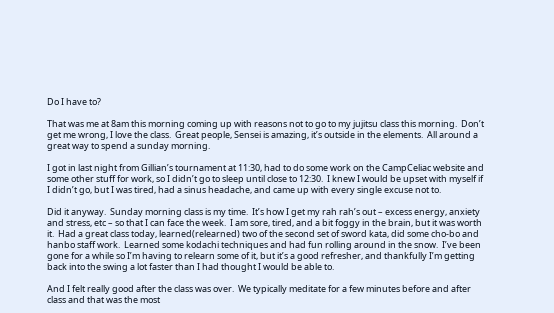Do I have to?

That was me at 8am this morning coming up with reasons not to go to my jujitsu class this morning.  Don’t get me wrong, I love the class.  Great people, Sensei is amazing, it’s outside in the elements.  All around a great way to spend a sunday morning.

I got in last night from Gillian’s tournament at 11:30, had to do some work on the CampCeliac website and some other stuff for work, so I didn’t go to sleep until close to 12:30.  I knew I would be upset with myself if I didn’t go, but I was tired, had a sinus headache, and came up with every single excuse not to.

Did it anyway.  Sunday morning class is my time.  It’s how I get my rah rah’s out – excess energy, anxiety and stress, etc – so that I can face the week.  I am sore, tired, and a bit foggy in the brain, but it was worth it.  Had a great class today, learned(relearned) two of the second set of sword kata, did some cho-bo and hanbo staff work.  Learned some kodachi techniques and had fun rolling around in the snow.  I’ve been gone for a while so I’m having to relearn some of it, but it’s a good refresher, and thankfully I’m getting back into the swing a lot faster than I had thought I would be able to.

And I felt really good after the class was over.  We typically meditate for a few minutes before and after class and that was the most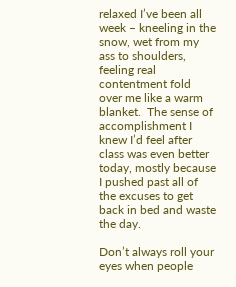relaxed I’ve been all week – kneeling in the snow, wet from my ass to shoulders, feeling real contentment fold over me like a warm blanket.  The sense of accomplishment I knew I’d feel after class was even better today, mostly because I pushed past all of the excuses to get back in bed and waste the day.

Don’t always roll your eyes when people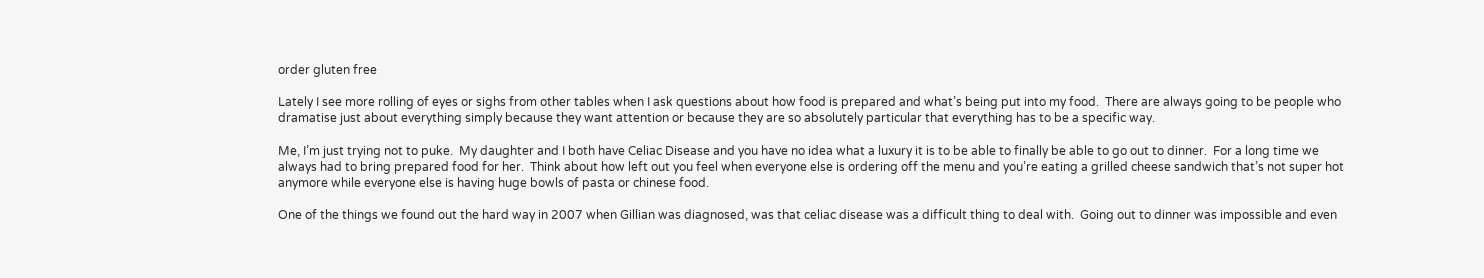order gluten free

Lately I see more rolling of eyes or sighs from other tables when I ask questions about how food is prepared and what’s being put into my food.  There are always going to be people who dramatise just about everything simply because they want attention or because they are so absolutely particular that everything has to be a specific way.

Me, I’m just trying not to puke.  My daughter and I both have Celiac Disease and you have no idea what a luxury it is to be able to finally be able to go out to dinner.  For a long time we always had to bring prepared food for her.  Think about how left out you feel when everyone else is ordering off the menu and you’re eating a grilled cheese sandwich that’s not super hot anymore while everyone else is having huge bowls of pasta or chinese food.

One of the things we found out the hard way in 2007 when Gillian was diagnosed, was that celiac disease was a difficult thing to deal with.  Going out to dinner was impossible and even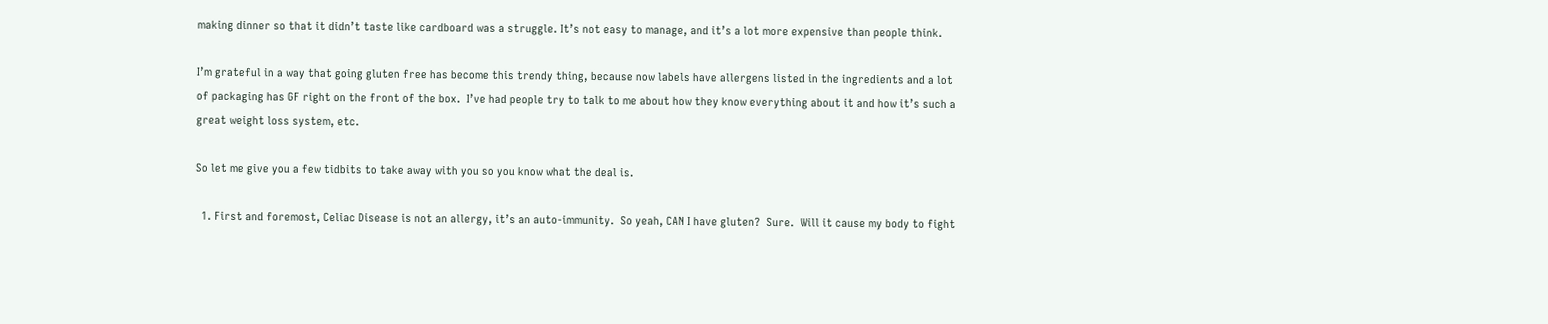making dinner so that it didn’t taste like cardboard was a struggle. It’s not easy to manage, and it’s a lot more expensive than people think.

I’m grateful in a way that going gluten free has become this trendy thing, because now labels have allergens listed in the ingredients and a lot of packaging has GF right on the front of the box.  I’ve had people try to talk to me about how they know everything about it and how it’s such a great weight loss system, etc.

So let me give you a few tidbits to take away with you so you know what the deal is.

  1. First and foremost, Celiac Disease is not an allergy, it’s an auto-immunity.  So yeah, CAN I have gluten?  Sure.  Will it cause my body to fight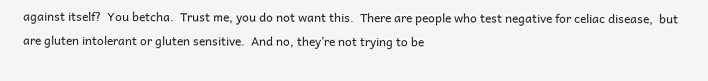against itself?  You betcha.  Trust me, you do not want this.  There are people who test negative for celiac disease,  but are gluten intolerant or gluten sensitive.  And no, they’re not trying to be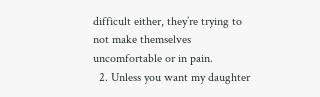difficult either, they’re trying to not make themselves uncomfortable or in pain.
  2. Unless you want my daughter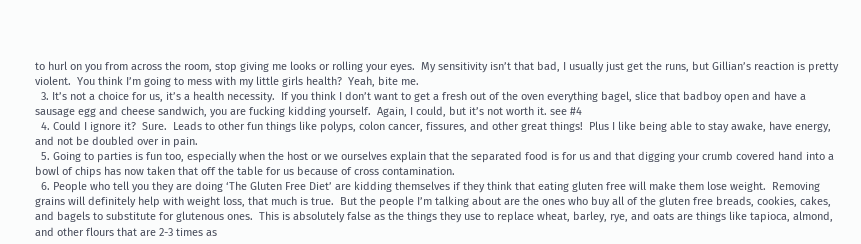to hurl on you from across the room, stop giving me looks or rolling your eyes.  My sensitivity isn’t that bad, I usually just get the runs, but Gillian’s reaction is pretty violent.  You think I’m going to mess with my little girls health?  Yeah, bite me.
  3. It’s not a choice for us, it’s a health necessity.  If you think I don’t want to get a fresh out of the oven everything bagel, slice that badboy open and have a sausage egg and cheese sandwich, you are fucking kidding yourself.  Again, I could, but it’s not worth it. see #4
  4. Could I ignore it?  Sure.  Leads to other fun things like polyps, colon cancer, fissures, and other great things!  Plus I like being able to stay awake, have energy, and not be doubled over in pain.
  5. Going to parties is fun too, especially when the host or we ourselves explain that the separated food is for us and that digging your crumb covered hand into a bowl of chips has now taken that off the table for us because of cross contamination.
  6. People who tell you they are doing ‘The Gluten Free Diet’ are kidding themselves if they think that eating gluten free will make them lose weight.  Removing grains will definitely help with weight loss, that much is true.  But the people I’m talking about are the ones who buy all of the gluten free breads, cookies, cakes, and bagels to substitute for glutenous ones.  This is absolutely false as the things they use to replace wheat, barley, rye, and oats are things like tapioca, almond, and other flours that are 2-3 times as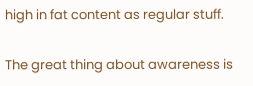high in fat content as regular stuff.

The great thing about awareness is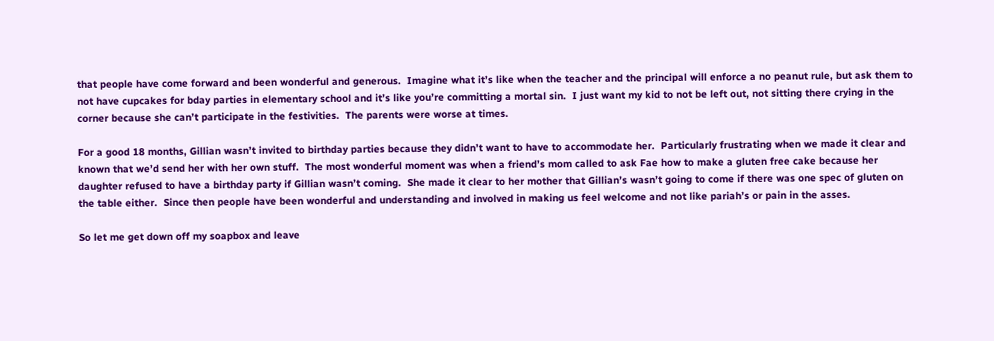that people have come forward and been wonderful and generous.  Imagine what it’s like when the teacher and the principal will enforce a no peanut rule, but ask them to not have cupcakes for bday parties in elementary school and it’s like you’re committing a mortal sin.  I just want my kid to not be left out, not sitting there crying in the corner because she can’t participate in the festivities.  The parents were worse at times.

For a good 18 months, Gillian wasn’t invited to birthday parties because they didn’t want to have to accommodate her.  Particularly frustrating when we made it clear and known that we’d send her with her own stuff.  The most wonderful moment was when a friend’s mom called to ask Fae how to make a gluten free cake because her daughter refused to have a birthday party if Gillian wasn’t coming.  She made it clear to her mother that Gillian’s wasn’t going to come if there was one spec of gluten on the table either.  Since then people have been wonderful and understanding and involved in making us feel welcome and not like pariah’s or pain in the asses.

So let me get down off my soapbox and leave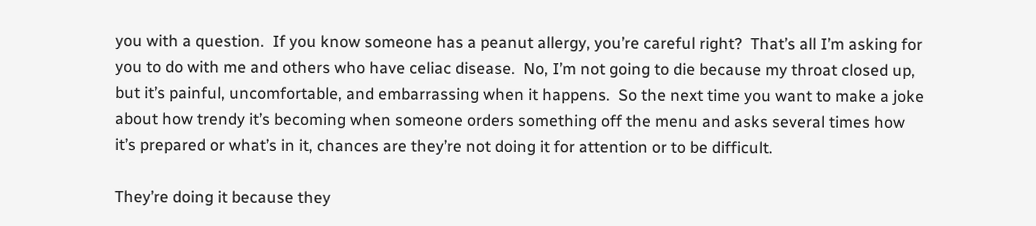you with a question.  If you know someone has a peanut allergy, you’re careful right?  That’s all I’m asking for you to do with me and others who have celiac disease.  No, I’m not going to die because my throat closed up, but it’s painful, uncomfortable, and embarrassing when it happens.  So the next time you want to make a joke about how trendy it’s becoming when someone orders something off the menu and asks several times how it’s prepared or what’s in it, chances are they’re not doing it for attention or to be difficult.

They’re doing it because they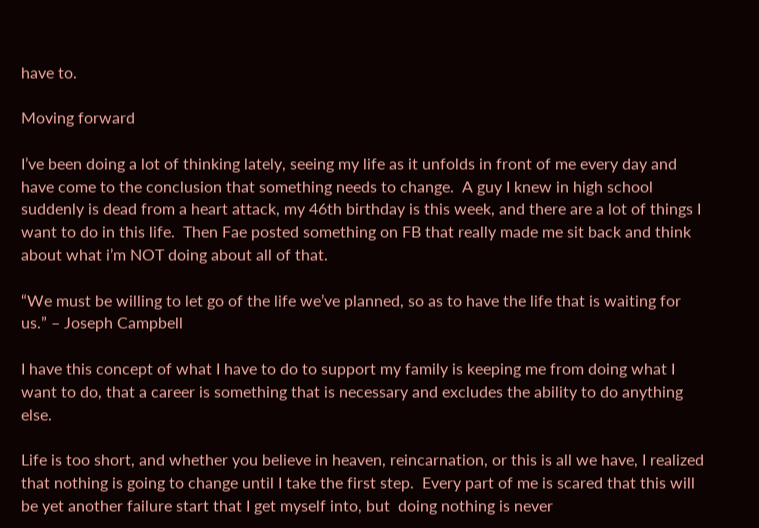have to.

Moving forward

I’ve been doing a lot of thinking lately, seeing my life as it unfolds in front of me every day and have come to the conclusion that something needs to change.  A guy I knew in high school suddenly is dead from a heart attack, my 46th birthday is this week, and there are a lot of things I want to do in this life.  Then Fae posted something on FB that really made me sit back and think about what i’m NOT doing about all of that.

“We must be willing to let go of the life we’ve planned, so as to have the life that is waiting for us.” – Joseph Campbell

I have this concept of what I have to do to support my family is keeping me from doing what I want to do, that a career is something that is necessary and excludes the ability to do anything else.

Life is too short, and whether you believe in heaven, reincarnation, or this is all we have, I realized that nothing is going to change until I take the first step.  Every part of me is scared that this will be yet another failure start that I get myself into, but  doing nothing is never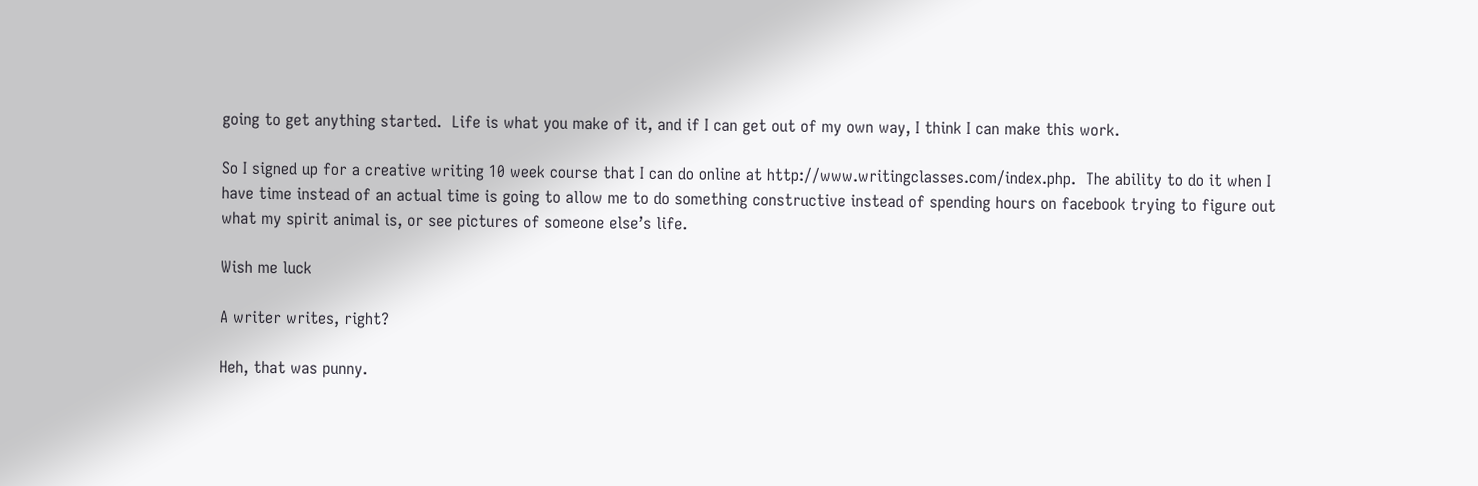going to get anything started.  Life is what you make of it, and if I can get out of my own way, I think I can make this work.

So I signed up for a creative writing 10 week course that I can do online at http://www.writingclasses.com/index.php.  The ability to do it when I have time instead of an actual time is going to allow me to do something constructive instead of spending hours on facebook trying to figure out what my spirit animal is, or see pictures of someone else’s life.

Wish me luck

A writer writes, right?

Heh, that was punny.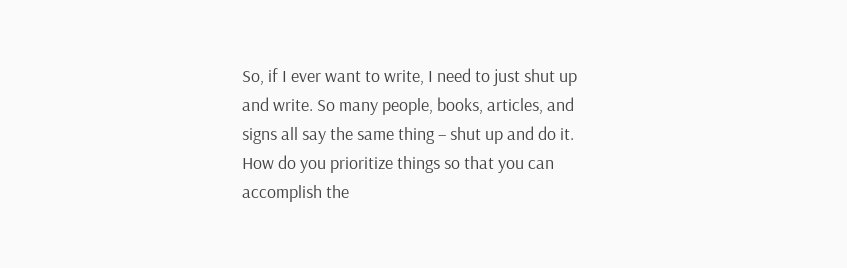So, if I ever want to write, I need to just shut up and write. So many people, books, articles, and signs all say the same thing – shut up and do it.  How do you prioritize things so that you can accomplish the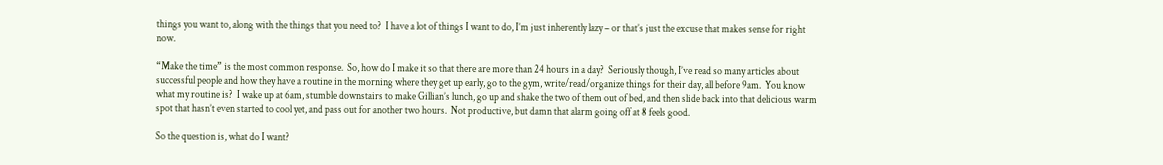things you want to, along with the things that you need to?  I have a lot of things I want to do, I’m just inherently lazy – or that’s just the excuse that makes sense for right now.

“Make the time” is the most common response.  So, how do I make it so that there are more than 24 hours in a day?  Seriously though, I’ve read so many articles about successful people and how they have a routine in the morning where they get up early, go to the gym, write/read/organize things for their day, all before 9am.  You know what my routine is?  I wake up at 6am, stumble downstairs to make Gillian’s lunch, go up and shake the two of them out of bed, and then slide back into that delicious warm spot that hasn’t even started to cool yet, and pass out for another two hours.  Not productive, but damn that alarm going off at 8 feels good.

So the question is, what do I want?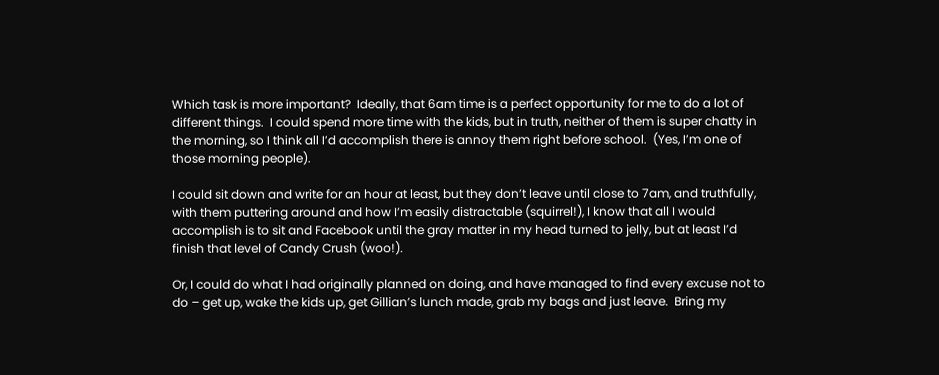Which task is more important?  Ideally, that 6am time is a perfect opportunity for me to do a lot of different things.  I could spend more time with the kids, but in truth, neither of them is super chatty in the morning, so I think all I’d accomplish there is annoy them right before school.  (Yes, I’m one of those morning people).

I could sit down and write for an hour at least, but they don’t leave until close to 7am, and truthfully, with them puttering around and how I’m easily distractable (squirrel!), I know that all I would accomplish is to sit and Facebook until the gray matter in my head turned to jelly, but at least I’d finish that level of Candy Crush (woo!).

Or, I could do what I had originally planned on doing, and have managed to find every excuse not to do – get up, wake the kids up, get Gillian’s lunch made, grab my bags and just leave.  Bring my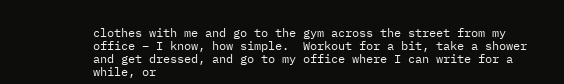clothes with me and go to the gym across the street from my office – I know, how simple.  Workout for a bit, take a shower and get dressed, and go to my office where I can write for a while, or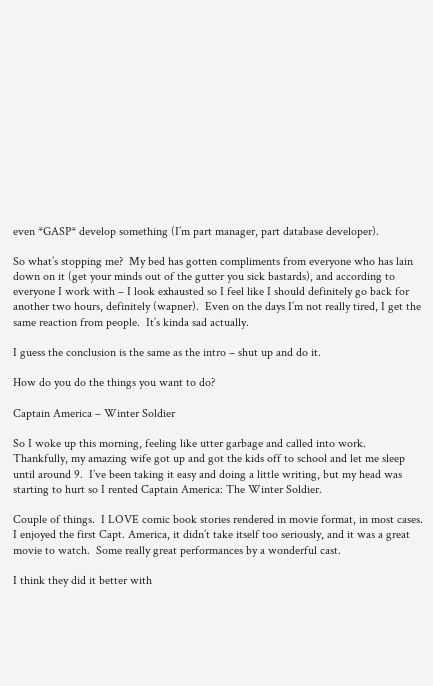even *GASP* develop something (I’m part manager, part database developer).

So what’s stopping me?  My bed has gotten compliments from everyone who has lain down on it (get your minds out of the gutter you sick bastards), and according to everyone I work with – I look exhausted so I feel like I should definitely go back for another two hours, definitely (wapner).  Even on the days I’m not really tired, I get the same reaction from people.  It’s kinda sad actually.

I guess the conclusion is the same as the intro – shut up and do it.

How do you do the things you want to do?

Captain America – Winter Soldier

So I woke up this morning, feeling like utter garbage and called into work.  Thankfully, my amazing wife got up and got the kids off to school and let me sleep until around 9.  I’ve been taking it easy and doing a little writing, but my head was starting to hurt so I rented Captain America: The Winter Soldier.

Couple of things.  I LOVE comic book stories rendered in movie format, in most cases.  I enjoyed the first Capt. America, it didn’t take itself too seriously, and it was a great movie to watch.  Some really great performances by a wonderful cast.

I think they did it better with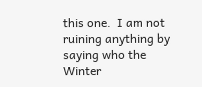this one.  I am not ruining anything by saying who the Winter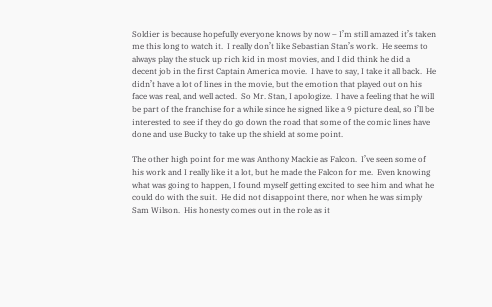Soldier is because hopefully everyone knows by now – I’m still amazed it’s taken me this long to watch it.  I really don’t like Sebastian Stan’s work.  He seems to always play the stuck up rich kid in most movies, and I did think he did a decent job in the first Captain America movie.  I have to say, I take it all back.  He didn’t have a lot of lines in the movie, but the emotion that played out on his face was real, and well acted.  So Mr. Stan, I apologize.  I have a feeling that he will be part of the franchise for a while since he signed like a 9 picture deal, so I’ll be interested to see if they do go down the road that some of the comic lines have done and use Bucky to take up the shield at some point.

The other high point for me was Anthony Mackie as Falcon.  I’ve seen some of his work and I really like it a lot, but he made the Falcon for me.  Even knowing what was going to happen, I found myself getting excited to see him and what he could do with the suit.  He did not disappoint there, nor when he was simply Sam Wilson.  His honesty comes out in the role as it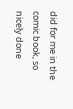did for me in the comic book, so nicely done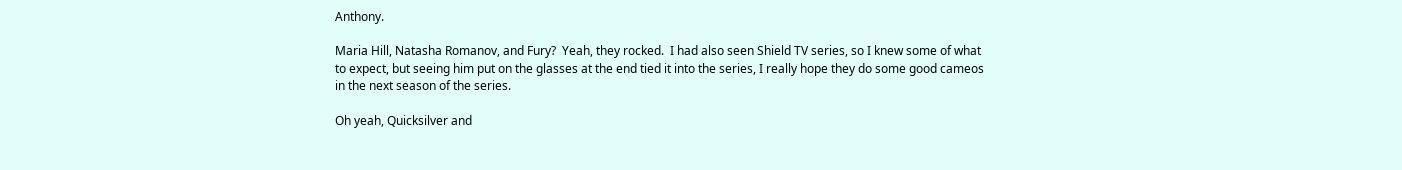Anthony.

Maria Hill, Natasha Romanov, and Fury?  Yeah, they rocked.  I had also seen Shield TV series, so I knew some of what to expect, but seeing him put on the glasses at the end tied it into the series, I really hope they do some good cameos in the next season of the series.

Oh yeah, Quicksilver and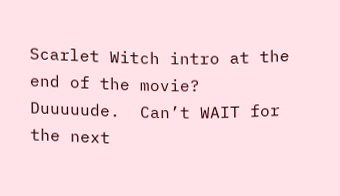Scarlet Witch intro at the end of the movie?  Duuuuude.  Can’t WAIT for the next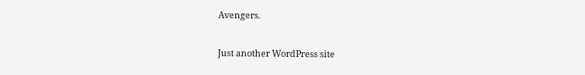Avengers.

Just another WordPress site